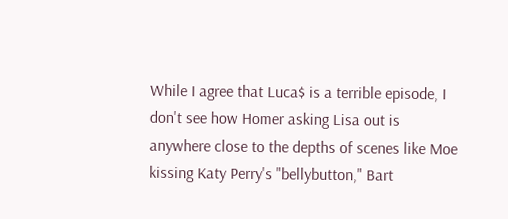While I agree that Luca$ is a terrible episode, I don't see how Homer asking Lisa out is anywhere close to the depths of scenes like Moe kissing Katy Perry's "bellybutton," Bart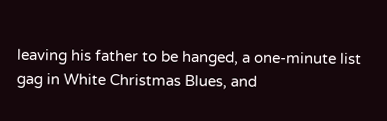leaving his father to be hanged, a one-minute list gag in White Christmas Blues, and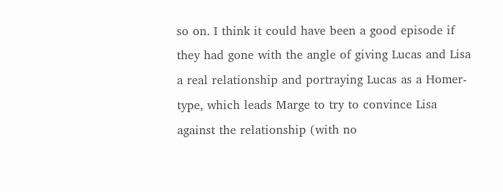so on. I think it could have been a good episode if they had gone with the angle of giving Lucas and Lisa a real relationship and portraying Lucas as a Homer-type, which leads Marge to try to convince Lisa against the relationship (with no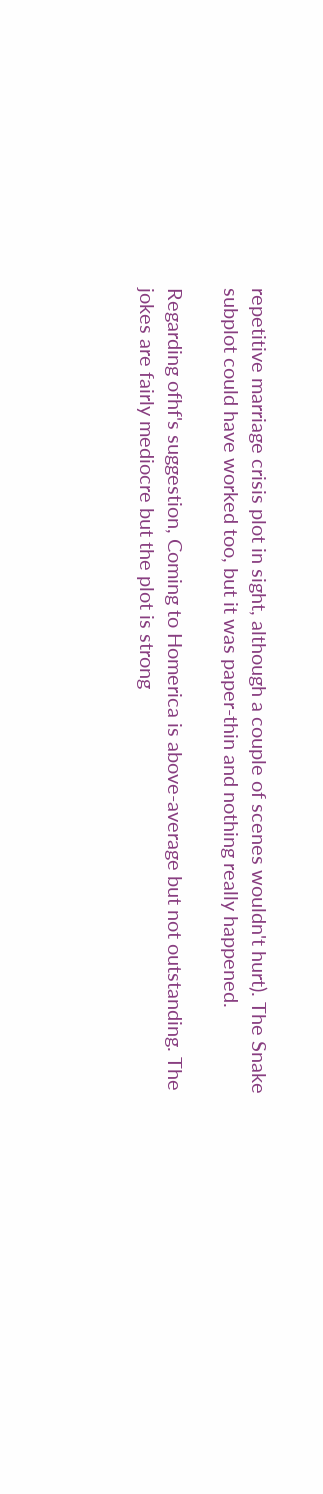repetitive marriage crisis plot in sight, although a couple of scenes wouldn't hurt). The Snake subplot could have worked too, but it was paper-thin and nothing really happened.

Regarding ofhf's suggestion, Coming to Homerica is above-average but not outstanding. The jokes are fairly mediocre but the plot is strong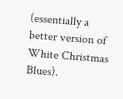(essentially a better version of White Christmas Blues).